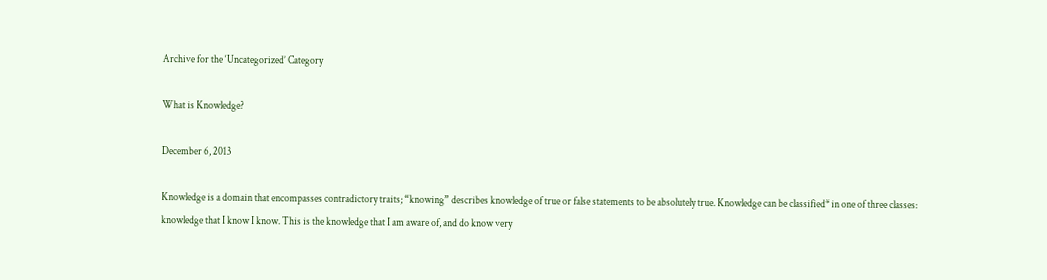Archive for the ‘Uncategorized’ Category

What is Knowledge?

December 6, 2013

Knowledge is a domain that encompasses contradictory traits; “knowing” describes knowledge of true or false statements to be absolutely true. Knowledge can be classified* in one of three classes: knowledge that I know I know. This is the knowledge that I am aware of, and do know very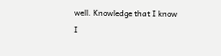well. Knowledge that I know I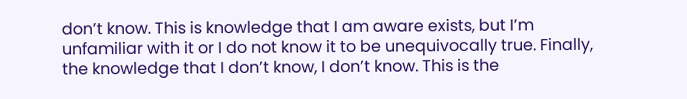don’t know. This is knowledge that I am aware exists, but I’m unfamiliar with it or I do not know it to be unequivocally true. Finally, the knowledge that I don’t know, I don’t know. This is the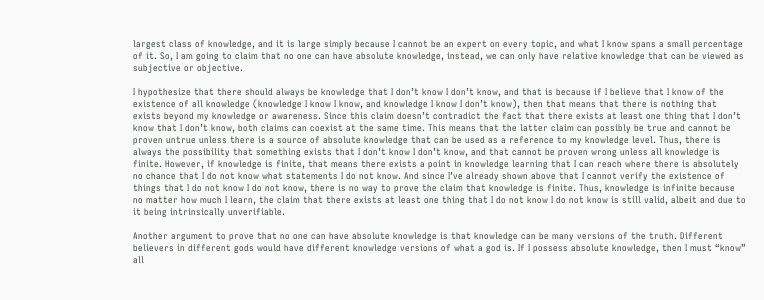largest class of knowledge, and it is large simply because I cannot be an expert on every topic, and what I know spans a small percentage of it. So, I am going to claim that no one can have absolute knowledge, instead, we can only have relative knowledge that can be viewed as subjective or objective.

I hypothesize that there should always be knowledge that I don’t know I don’t know, and that is because if I believe that I know of the existence of all knowledge (knowledge I know I know, and knowledge I know I don’t know), then that means that there is nothing that exists beyond my knowledge or awareness. Since this claim doesn’t contradict the fact that there exists at least one thing that I don’t know that I don’t know, both claims can coexist at the same time. This means that the latter claim can possibly be true and cannot be proven untrue unless there is a source of absolute knowledge that can be used as a reference to my knowledge level. Thus, there is always the possibility that something exists that I don’t know I don’t know, and that cannot be proven wrong unless all knowledge is finite. However, if knowledge is finite, that means there exists a point in knowledge learning that I can reach where there is absolutely no chance that I do not know what statements I do not know. And since I’ve already shown above that I cannot verify the existence of things that I do not know I do not know, there is no way to prove the claim that knowledge is finite. Thus, knowledge is infinite because no matter how much I learn, the claim that there exists at least one thing that I do not know I do not know is still valid, albeit and due to it being intrinsically unverifiable.

Another argument to prove that no one can have absolute knowledge is that knowledge can be many versions of the truth. Different believers in different gods would have different knowledge versions of what a god is. If I possess absolute knowledge, then I must “know” all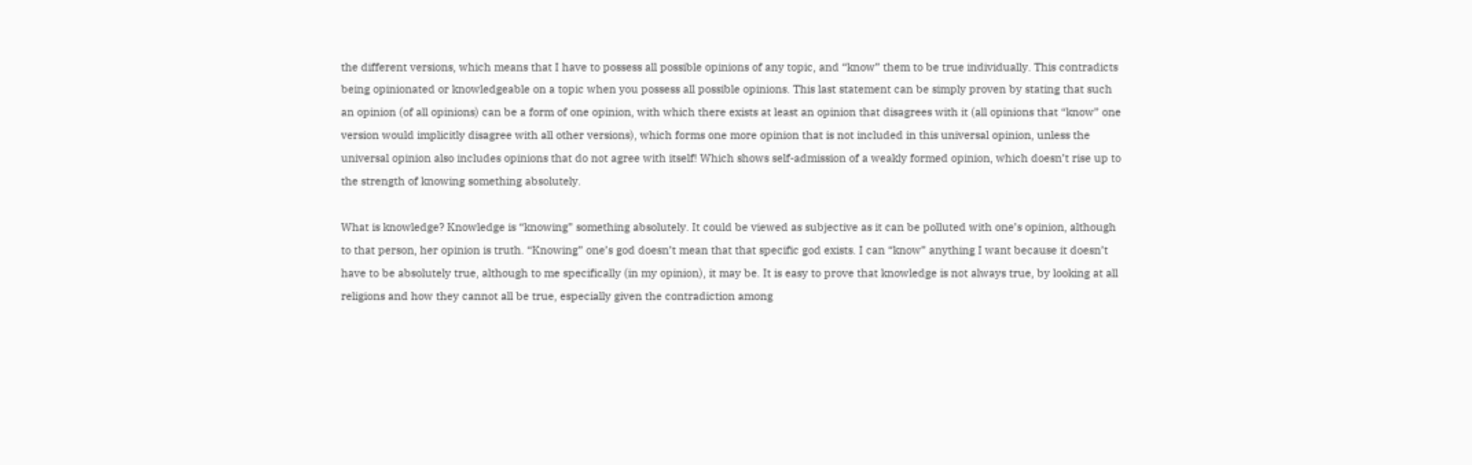the different versions, which means that I have to possess all possible opinions of any topic, and “know” them to be true individually. This contradicts being opinionated or knowledgeable on a topic when you possess all possible opinions. This last statement can be simply proven by stating that such an opinion (of all opinions) can be a form of one opinion, with which there exists at least an opinion that disagrees with it (all opinions that “know” one version would implicitly disagree with all other versions), which forms one more opinion that is not included in this universal opinion, unless the universal opinion also includes opinions that do not agree with itself! Which shows self-admission of a weakly formed opinion, which doesn’t rise up to the strength of knowing something absolutely.

What is knowledge? Knowledge is “knowing” something absolutely. It could be viewed as subjective as it can be polluted with one’s opinion, although to that person, her opinion is truth. “Knowing” one’s god doesn’t mean that that specific god exists. I can “know” anything I want because it doesn’t have to be absolutely true, although to me specifically (in my opinion), it may be. It is easy to prove that knowledge is not always true, by looking at all religions and how they cannot all be true, especially given the contradiction among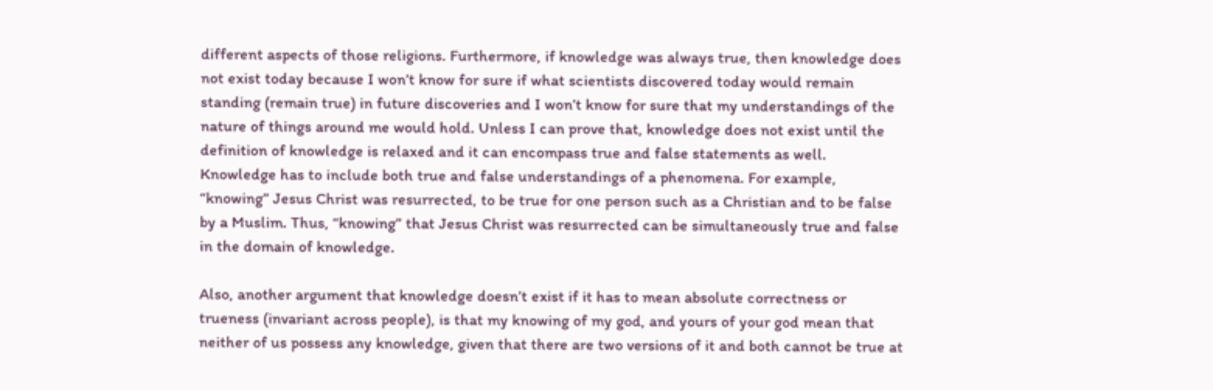different aspects of those religions. Furthermore, if knowledge was always true, then knowledge does not exist today because I won’t know for sure if what scientists discovered today would remain standing (remain true) in future discoveries and I won’t know for sure that my understandings of the nature of things around me would hold. Unless I can prove that, knowledge does not exist until the definition of knowledge is relaxed and it can encompass true and false statements as well. Knowledge has to include both true and false understandings of a phenomena. For example, “knowing” Jesus Christ was resurrected, to be true for one person such as a Christian and to be false by a Muslim. Thus, “knowing” that Jesus Christ was resurrected can be simultaneously true and false in the domain of knowledge.

Also, another argument that knowledge doesn’t exist if it has to mean absolute correctness or trueness (invariant across people), is that my knowing of my god, and yours of your god mean that neither of us possess any knowledge, given that there are two versions of it and both cannot be true at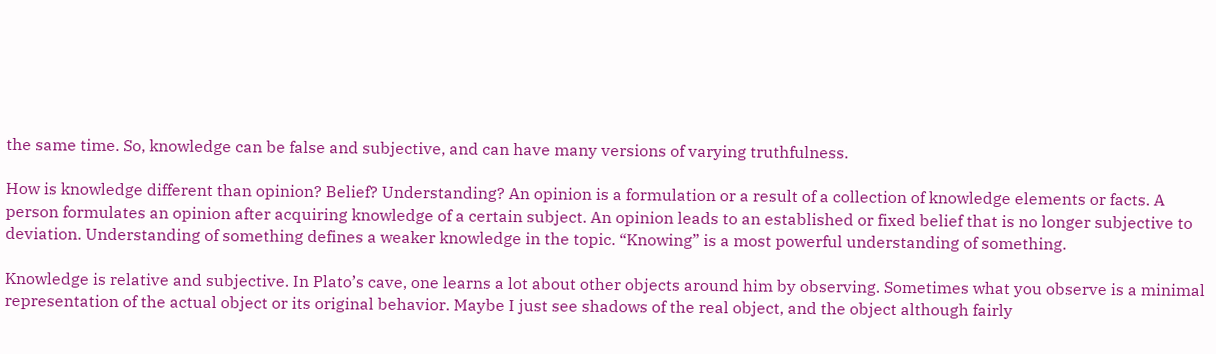the same time. So, knowledge can be false and subjective, and can have many versions of varying truthfulness.

How is knowledge different than opinion? Belief? Understanding? An opinion is a formulation or a result of a collection of knowledge elements or facts. A person formulates an opinion after acquiring knowledge of a certain subject. An opinion leads to an established or fixed belief that is no longer subjective to deviation. Understanding of something defines a weaker knowledge in the topic. “Knowing” is a most powerful understanding of something.

Knowledge is relative and subjective. In Plato’s cave, one learns a lot about other objects around him by observing. Sometimes what you observe is a minimal representation of the actual object or its original behavior. Maybe I just see shadows of the real object, and the object although fairly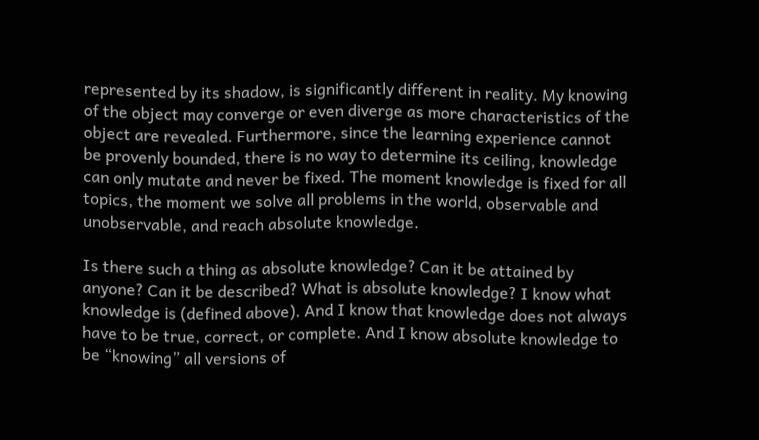represented by its shadow, is significantly different in reality. My knowing of the object may converge or even diverge as more characteristics of the object are revealed. Furthermore, since the learning experience cannot be provenly bounded, there is no way to determine its ceiling, knowledge can only mutate and never be fixed. The moment knowledge is fixed for all topics, the moment we solve all problems in the world, observable and unobservable, and reach absolute knowledge.

Is there such a thing as absolute knowledge? Can it be attained by anyone? Can it be described? What is absolute knowledge? I know what knowledge is (defined above). And I know that knowledge does not always have to be true, correct, or complete. And I know absolute knowledge to be “knowing” all versions of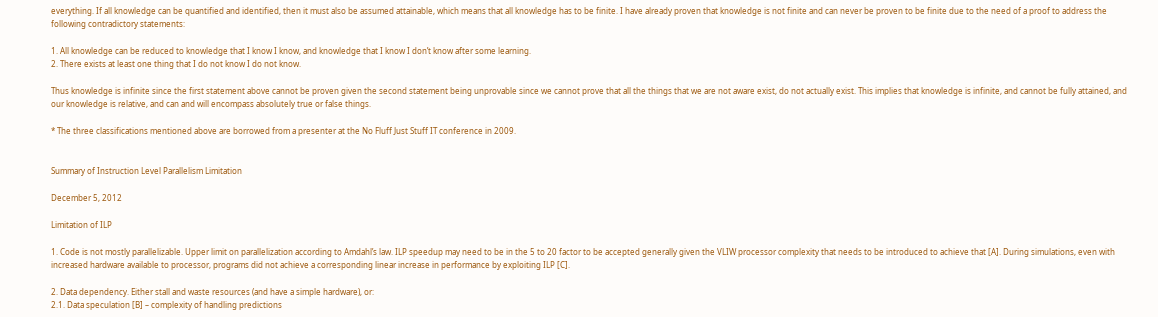everything. If all knowledge can be quantified and identified, then it must also be assumed attainable, which means that all knowledge has to be finite. I have already proven that knowledge is not finite and can never be proven to be finite due to the need of a proof to address the following contradictory statements:

1. All knowledge can be reduced to knowledge that I know I know, and knowledge that I know I don’t know after some learning.
2. There exists at least one thing that I do not know I do not know.

Thus knowledge is infinite since the first statement above cannot be proven given the second statement being unprovable since we cannot prove that all the things that we are not aware exist, do not actually exist. This implies that knowledge is infinite, and cannot be fully attained, and our knowledge is relative, and can and will encompass absolutely true or false things.

* The three classifications mentioned above are borrowed from a presenter at the No Fluff Just Stuff IT conference in 2009.


Summary of Instruction Level Parallelism Limitation

December 5, 2012

Limitation of ILP

1. Code is not mostly parallelizable. Upper limit on parallelization according to Amdahl’s law. ILP speedup may need to be in the 5 to 20 factor to be accepted generally given the VLIW processor complexity that needs to be introduced to achieve that [A]. During simulations, even with increased hardware available to processor, programs did not achieve a corresponding linear increase in performance by exploiting ILP [C].

2. Data dependency. Either stall and waste resources (and have a simple hardware), or:
2.1. Data speculation [B] – complexity of handling predictions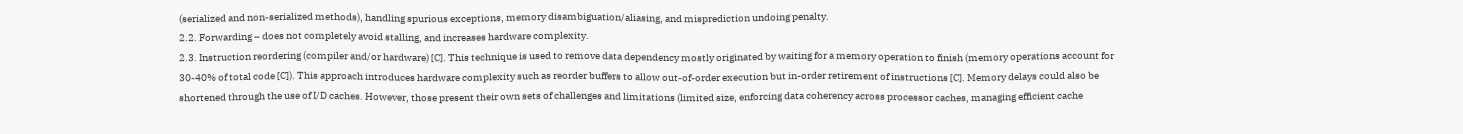(serialized and non-serialized methods), handling spurious exceptions, memory disambiguation/aliasing, and misprediction undoing penalty.
2.2. Forwarding – does not completely avoid stalling, and increases hardware complexity.
2.3. Instruction reordering (compiler and/or hardware) [C]. This technique is used to remove data dependency mostly originated by waiting for a memory operation to finish (memory operations account for 30-40% of total code [C]). This approach introduces hardware complexity such as reorder buffers to allow out-of-order execution but in-order retirement of instructions [C]. Memory delays could also be shortened through the use of I/D caches. However, those present their own sets of challenges and limitations (limited size, enforcing data coherency across processor caches, managing efficient cache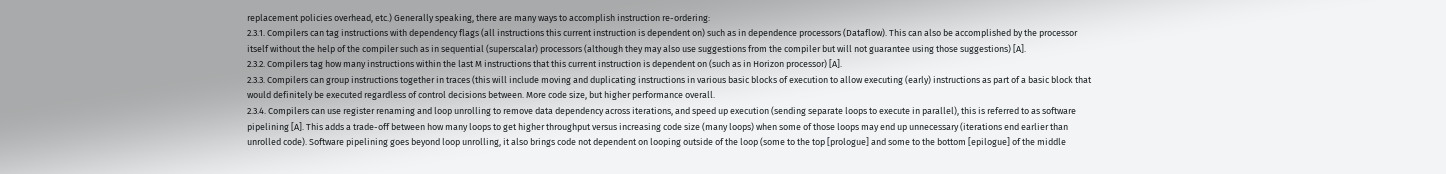replacement policies overhead, etc.) Generally speaking, there are many ways to accomplish instruction re-ordering:
2.3.1. Compilers can tag instructions with dependency flags (all instructions this current instruction is dependent on) such as in dependence processors (Dataflow). This can also be accomplished by the processor itself without the help of the compiler such as in sequential (superscalar) processors (although they may also use suggestions from the compiler but will not guarantee using those suggestions) [A].
2.3.2. Compilers tag how many instructions within the last M instructions that this current instruction is dependent on (such as in Horizon processor) [A].
2.3.3. Compilers can group instructions together in traces (this will include moving and duplicating instructions in various basic blocks of execution to allow executing (early) instructions as part of a basic block that would definitely be executed regardless of control decisions between. More code size, but higher performance overall.
2.3.4. Compilers can use register renaming and loop unrolling to remove data dependency across iterations, and speed up execution (sending separate loops to execute in parallel), this is referred to as software pipelining [A]. This adds a trade-off between how many loops to get higher throughput versus increasing code size (many loops) when some of those loops may end up unnecessary (iterations end earlier than unrolled code). Software pipelining goes beyond loop unrolling, it also brings code not dependent on looping outside of the loop (some to the top [prologue] and some to the bottom [epilogue] of the middle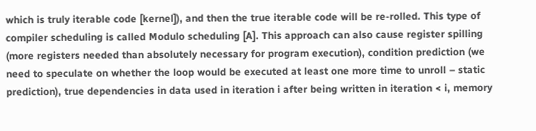which is truly iterable code [kernel]), and then the true iterable code will be re-rolled. This type of compiler scheduling is called Modulo scheduling [A]. This approach can also cause register spilling (more registers needed than absolutely necessary for program execution), condition prediction (we need to speculate on whether the loop would be executed at least one more time to unroll – static prediction), true dependencies in data used in iteration i after being written in iteration < i, memory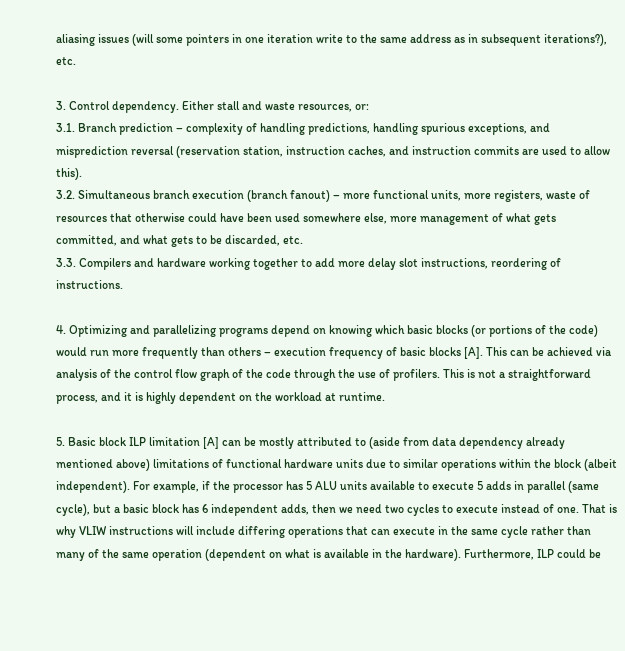aliasing issues (will some pointers in one iteration write to the same address as in subsequent iterations?), etc.

3. Control dependency. Either stall and waste resources, or:
3.1. Branch prediction – complexity of handling predictions, handling spurious exceptions, and misprediction reversal (reservation station, instruction caches, and instruction commits are used to allow this).
3.2. Simultaneous branch execution (branch fanout) – more functional units, more registers, waste of resources that otherwise could have been used somewhere else, more management of what gets committed, and what gets to be discarded, etc.
3.3. Compilers and hardware working together to add more delay slot instructions, reordering of instructions.

4. Optimizing and parallelizing programs depend on knowing which basic blocks (or portions of the code) would run more frequently than others – execution frequency of basic blocks [A]. This can be achieved via analysis of the control flow graph of the code through the use of profilers. This is not a straightforward process, and it is highly dependent on the workload at runtime.

5. Basic block ILP limitation [A] can be mostly attributed to (aside from data dependency already mentioned above) limitations of functional hardware units due to similar operations within the block (albeit independent). For example, if the processor has 5 ALU units available to execute 5 adds in parallel (same cycle), but a basic block has 6 independent adds, then we need two cycles to execute instead of one. That is why VLIW instructions will include differing operations that can execute in the same cycle rather than many of the same operation (dependent on what is available in the hardware). Furthermore, ILP could be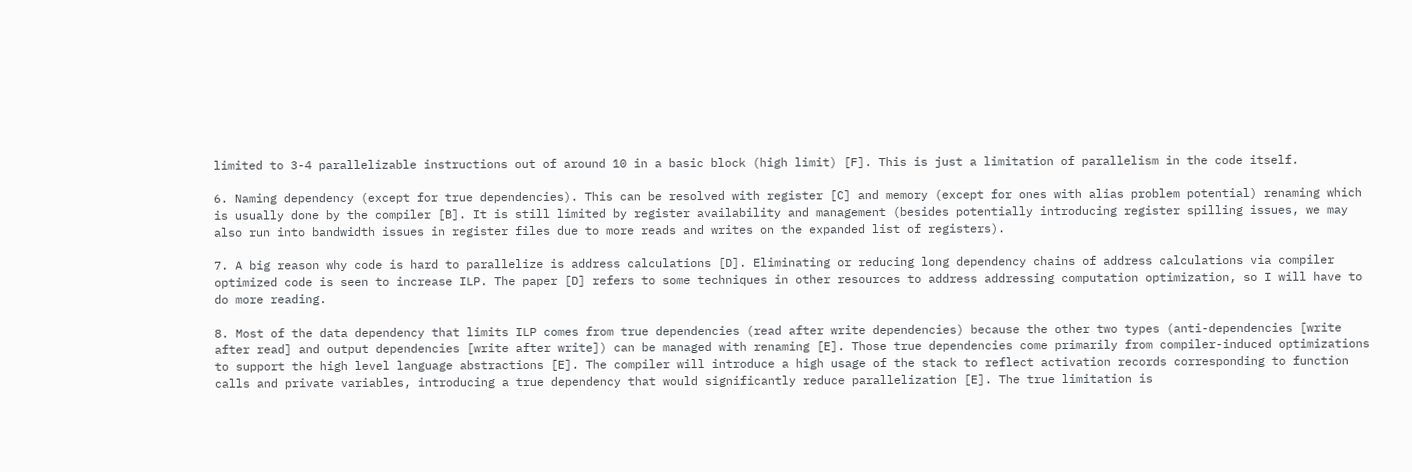limited to 3-4 parallelizable instructions out of around 10 in a basic block (high limit) [F]. This is just a limitation of parallelism in the code itself.

6. Naming dependency (except for true dependencies). This can be resolved with register [C] and memory (except for ones with alias problem potential) renaming which is usually done by the compiler [B]. It is still limited by register availability and management (besides potentially introducing register spilling issues, we may also run into bandwidth issues in register files due to more reads and writes on the expanded list of registers).

7. A big reason why code is hard to parallelize is address calculations [D]. Eliminating or reducing long dependency chains of address calculations via compiler optimized code is seen to increase ILP. The paper [D] refers to some techniques in other resources to address addressing computation optimization, so I will have to do more reading.

8. Most of the data dependency that limits ILP comes from true dependencies (read after write dependencies) because the other two types (anti-dependencies [write after read] and output dependencies [write after write]) can be managed with renaming [E]. Those true dependencies come primarily from compiler-induced optimizations to support the high level language abstractions [E]. The compiler will introduce a high usage of the stack to reflect activation records corresponding to function calls and private variables, introducing a true dependency that would significantly reduce parallelization [E]. The true limitation is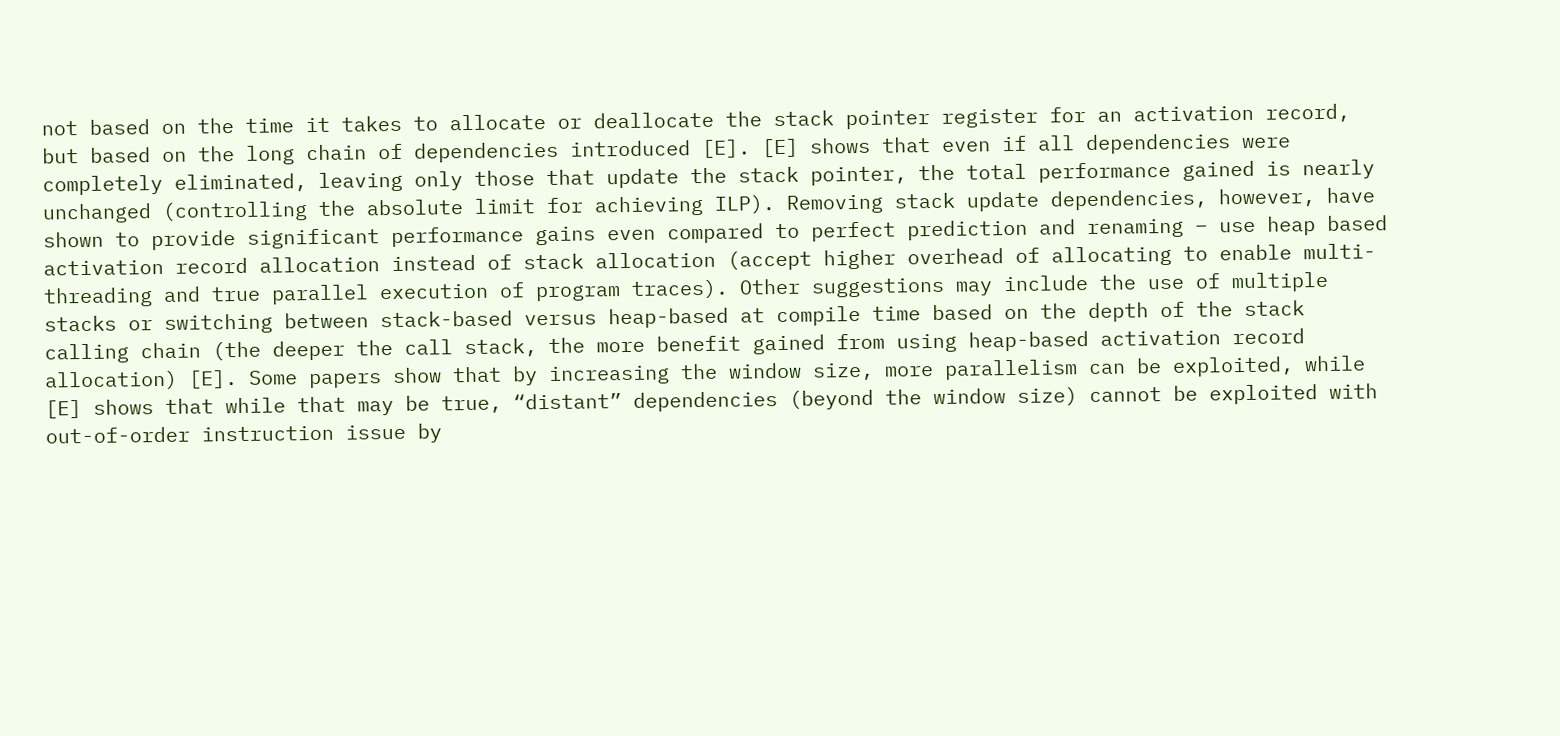not based on the time it takes to allocate or deallocate the stack pointer register for an activation record, but based on the long chain of dependencies introduced [E]. [E] shows that even if all dependencies were completely eliminated, leaving only those that update the stack pointer, the total performance gained is nearly unchanged (controlling the absolute limit for achieving ILP). Removing stack update dependencies, however, have shown to provide significant performance gains even compared to perfect prediction and renaming – use heap based activation record allocation instead of stack allocation (accept higher overhead of allocating to enable multi-threading and true parallel execution of program traces). Other suggestions may include the use of multiple stacks or switching between stack-based versus heap-based at compile time based on the depth of the stack calling chain (the deeper the call stack, the more benefit gained from using heap-based activation record allocation) [E]. Some papers show that by increasing the window size, more parallelism can be exploited, while [E] shows that while that may be true, “distant” dependencies (beyond the window size) cannot be exploited with out-of-order instruction issue by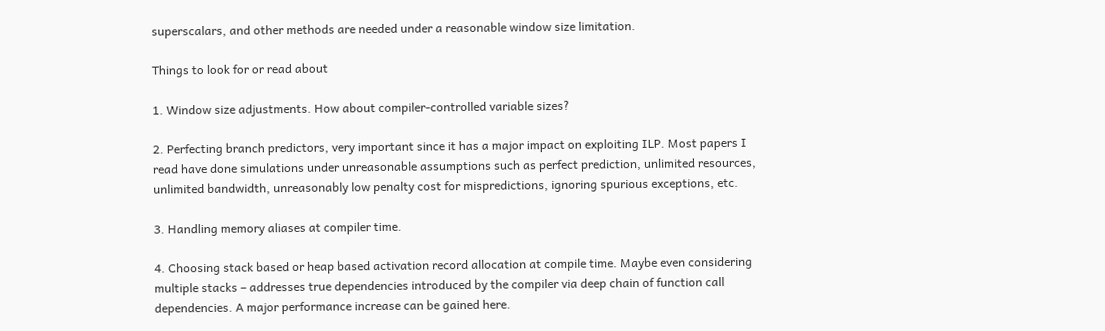superscalars, and other methods are needed under a reasonable window size limitation.

Things to look for or read about

1. Window size adjustments. How about compiler-controlled variable sizes?

2. Perfecting branch predictors, very important since it has a major impact on exploiting ILP. Most papers I read have done simulations under unreasonable assumptions such as perfect prediction, unlimited resources, unlimited bandwidth, unreasonably low penalty cost for mispredictions, ignoring spurious exceptions, etc.

3. Handling memory aliases at compiler time.

4. Choosing stack based or heap based activation record allocation at compile time. Maybe even considering multiple stacks – addresses true dependencies introduced by the compiler via deep chain of function call dependencies. A major performance increase can be gained here.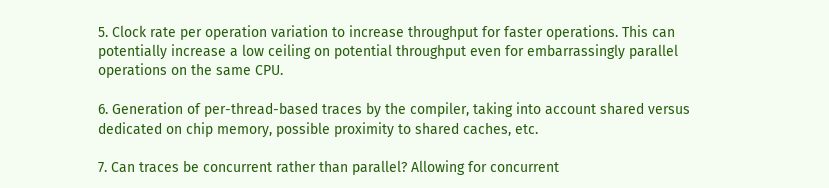5. Clock rate per operation variation to increase throughput for faster operations. This can potentially increase a low ceiling on potential throughput even for embarrassingly parallel operations on the same CPU.

6. Generation of per-thread-based traces by the compiler, taking into account shared versus dedicated on chip memory, possible proximity to shared caches, etc.

7. Can traces be concurrent rather than parallel? Allowing for concurrent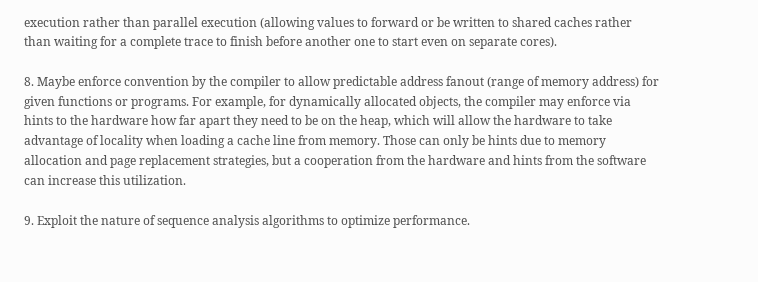execution rather than parallel execution (allowing values to forward or be written to shared caches rather than waiting for a complete trace to finish before another one to start even on separate cores).

8. Maybe enforce convention by the compiler to allow predictable address fanout (range of memory address) for given functions or programs. For example, for dynamically allocated objects, the compiler may enforce via hints to the hardware how far apart they need to be on the heap, which will allow the hardware to take advantage of locality when loading a cache line from memory. Those can only be hints due to memory allocation and page replacement strategies, but a cooperation from the hardware and hints from the software can increase this utilization.

9. Exploit the nature of sequence analysis algorithms to optimize performance.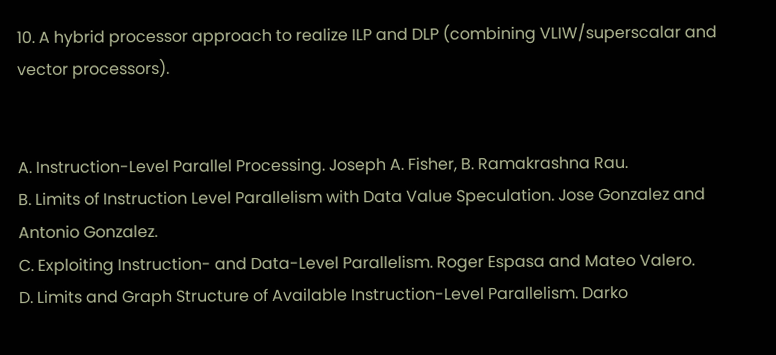10. A hybrid processor approach to realize ILP and DLP (combining VLIW/superscalar and vector processors).


A. Instruction-Level Parallel Processing. Joseph A. Fisher, B. Ramakrashna Rau.
B. Limits of Instruction Level Parallelism with Data Value Speculation. Jose Gonzalez and Antonio Gonzalez.
C. Exploiting Instruction- and Data-Level Parallelism. Roger Espasa and Mateo Valero.
D. Limits and Graph Structure of Available Instruction-Level Parallelism. Darko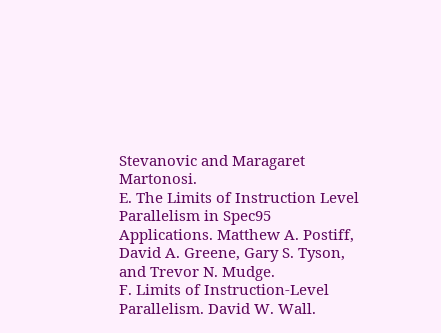Stevanovic and Maragaret Martonosi.
E. The Limits of Instruction Level Parallelism in Spec95 Applications. Matthew A. Postiff, David A. Greene, Gary S. Tyson, and Trevor N. Mudge.
F. Limits of Instruction-Level Parallelism. David W. Wall.